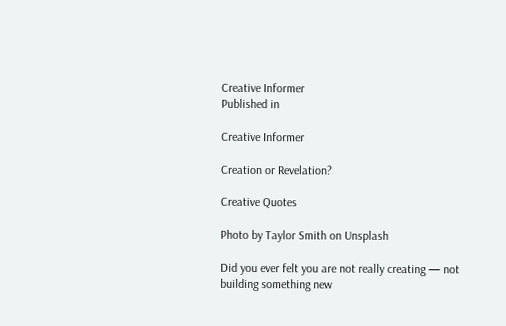Creative Informer
Published in

Creative Informer

Creation or Revelation?

Creative Quotes

Photo by Taylor Smith on Unsplash

Did you ever felt you are not really creating — not building something new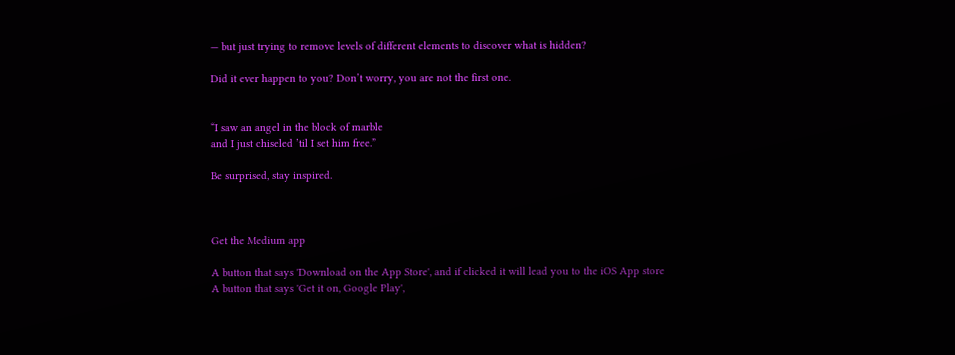— but just trying to remove levels of different elements to discover what is hidden?

Did it ever happen to you? Don’t worry, you are not the first one.


“I saw an angel in the block of marble
and I just chiseled ’til I set him free.”

Be surprised, stay inspired.



Get the Medium app

A button that says 'Download on the App Store', and if clicked it will lead you to the iOS App store
A button that says 'Get it on, Google Play',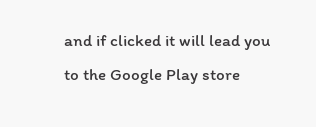and if clicked it will lead you to the Google Play store